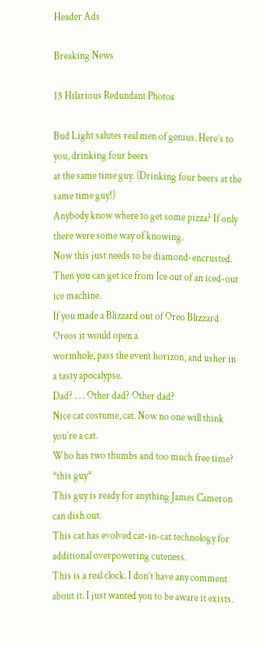Header Ads

Breaking News

15 Hilarious Redundant Photos

Bud Light salutes real men of genius. Here’s to you, drinking four beers
at the same time guy. (Drinking four beers at the same time guy!)
Anybody know where to get some pizza? If only there were some way of knowing.
Now this just needs to be diamond-encrusted. Then you can get ice from Ice out of an iced-out ice machine.
If you made a Blizzard out of Oreo Blizzard Oreos it would open a
wormhole, pass the event horizon, and usher in a tasty apocalypse.
Dad? . . . Other dad? Other dad?
Nice cat costume, cat. Now no one will think you’re a cat.
Who has two thumbs and too much free time? *this guy*
This guy is ready for anything James Cameron can dish out.
This cat has evolved cat-in-cat technology for additional overpowering cuteness.
This is a real clock. I don’t have any comment about it. I just wanted you to be aware it exists.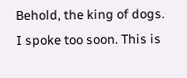Behold, the king of dogs.
I spoke too soon. This is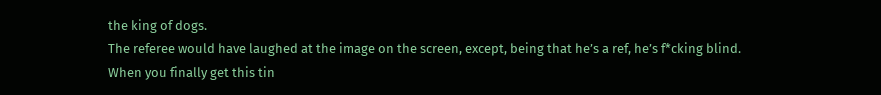the king of dogs.
The referee would have laughed at the image on the screen, except, being that he’s a ref, he’s f*cking blind.
When you finally get this tin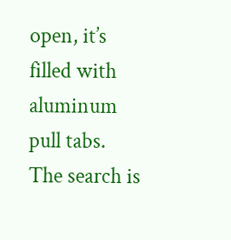open, it’s filled with aluminum pull tabs.
The search is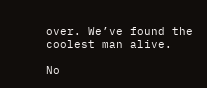over. We’ve found the coolest man alive.

No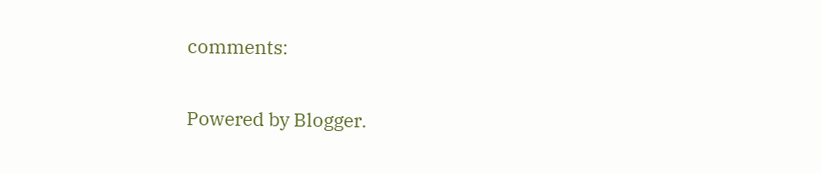comments:

Powered by Blogger.